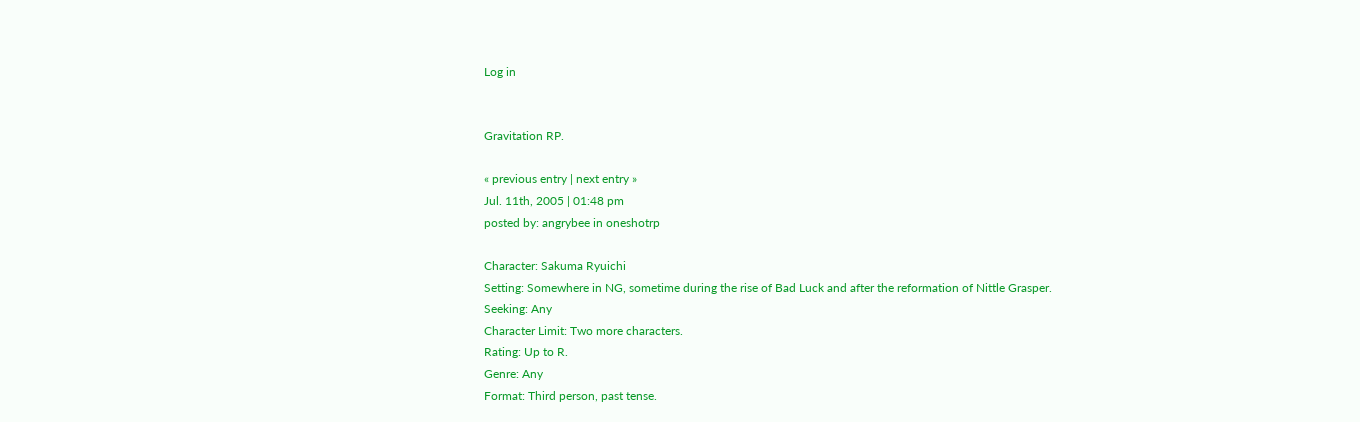Log in


Gravitation RP.

« previous entry | next entry »
Jul. 11th, 2005 | 01:48 pm
posted by: angrybee in oneshotrp

Character: Sakuma Ryuichi
Setting: Somewhere in NG, sometime during the rise of Bad Luck and after the reformation of Nittle Grasper.
Seeking: Any
Character Limit: Two more characters.
Rating: Up to R.
Genre: Any
Format: Third person, past tense.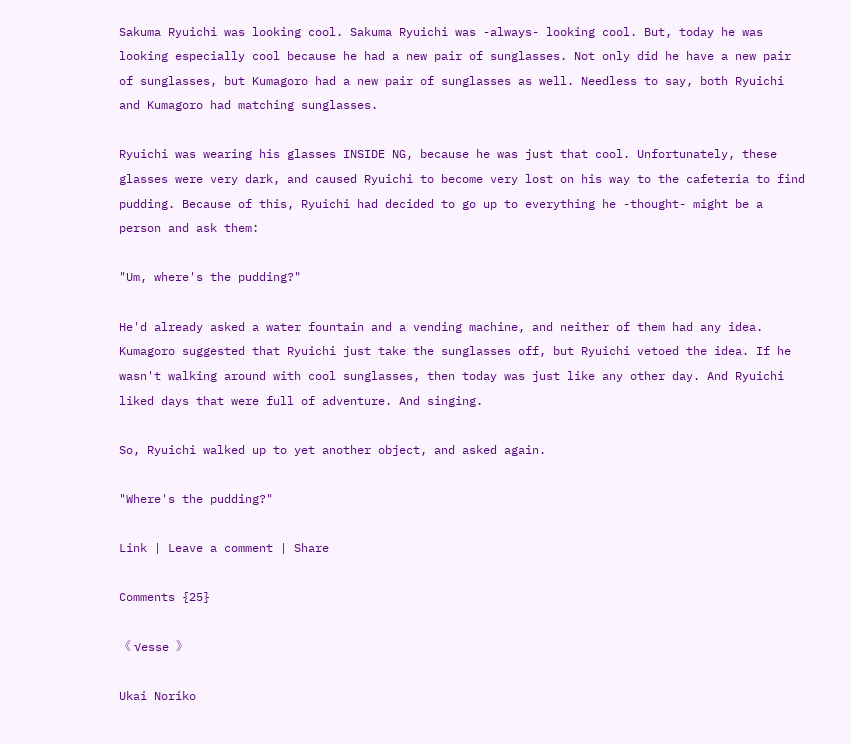Sakuma Ryuichi was looking cool. Sakuma Ryuichi was -always- looking cool. But, today he was looking especially cool because he had a new pair of sunglasses. Not only did he have a new pair of sunglasses, but Kumagoro had a new pair of sunglasses as well. Needless to say, both Ryuichi and Kumagoro had matching sunglasses.

Ryuichi was wearing his glasses INSIDE NG, because he was just that cool. Unfortunately, these glasses were very dark, and caused Ryuichi to become very lost on his way to the cafeteria to find pudding. Because of this, Ryuichi had decided to go up to everything he -thought- might be a person and ask them:

"Um, where's the pudding?"

He'd already asked a water fountain and a vending machine, and neither of them had any idea. Kumagoro suggested that Ryuichi just take the sunglasses off, but Ryuichi vetoed the idea. If he wasn't walking around with cool sunglasses, then today was just like any other day. And Ryuichi liked days that were full of adventure. And singing.

So, Ryuichi walked up to yet another object, and asked again.

"Where's the pudding?"

Link | Leave a comment | Share

Comments {25}

《 √esse 》

Ukai Noriko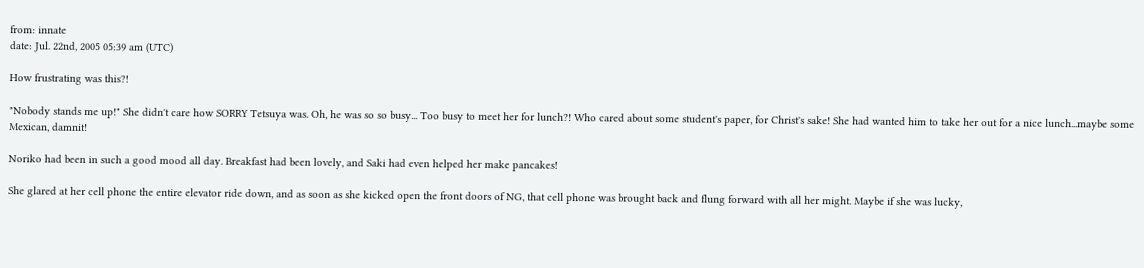from: innate
date: Jul. 22nd, 2005 05:39 am (UTC)

How frustrating was this?!

"Nobody stands me up!" She didn't care how SORRY Tetsuya was. Oh, he was so so busy... Too busy to meet her for lunch?! Who cared about some student's paper, for Christ's sake! She had wanted him to take her out for a nice lunch...maybe some Mexican, damnit!

Noriko had been in such a good mood all day. Breakfast had been lovely, and Saki had even helped her make pancakes!

She glared at her cell phone the entire elevator ride down, and as soon as she kicked open the front doors of NG, that cell phone was brought back and flung forward with all her might. Maybe if she was lucky,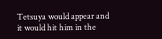Tetsuya would appear and it would hit him in the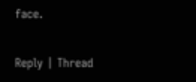face.

Reply | Thread